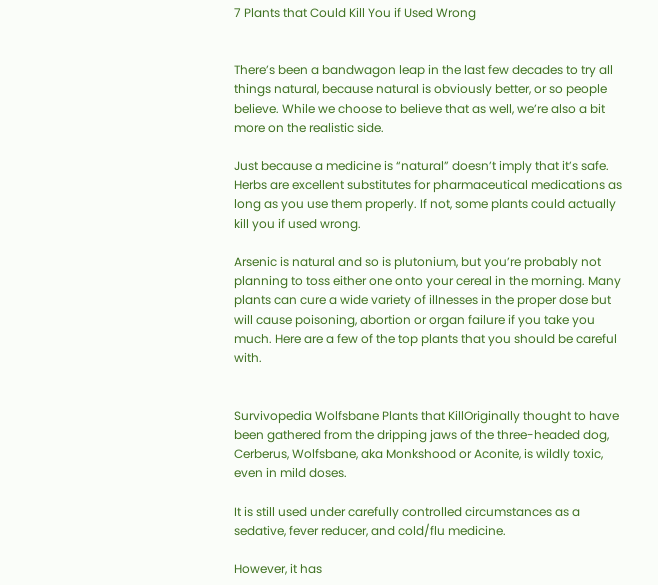7 Plants that Could Kill You if Used Wrong


There’s been a bandwagon leap in the last few decades to try all things natural, because natural is obviously better, or so people believe. While we choose to believe that as well, we’re also a bit more on the realistic side.

Just because a medicine is “natural” doesn’t imply that it’s safe. Herbs are excellent substitutes for pharmaceutical medications as long as you use them properly. If not, some plants could actually kill you if used wrong.

Arsenic is natural and so is plutonium, but you’re probably not planning to toss either one onto your cereal in the morning. Many plants can cure a wide variety of illnesses in the proper dose but will cause poisoning, abortion or organ failure if you take you much. Here are a few of the top plants that you should be careful with.


Survivopedia Wolfsbane Plants that KillOriginally thought to have been gathered from the dripping jaws of the three-headed dog, Cerberus, Wolfsbane, aka Monkshood or Aconite, is wildly toxic, even in mild doses.

It is still used under carefully controlled circumstances as a sedative, fever reducer, and cold/flu medicine.

However, it has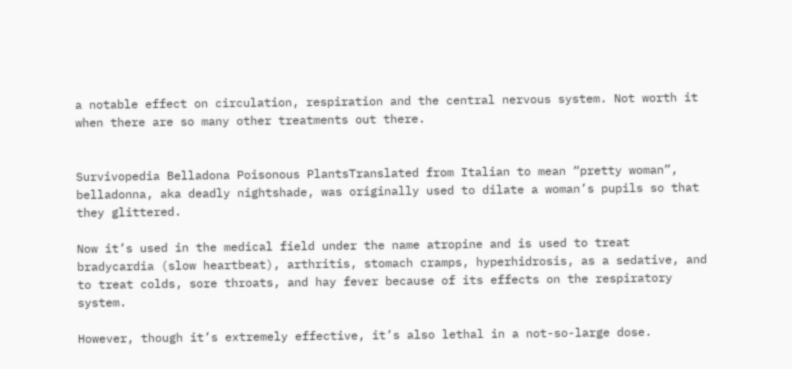a notable effect on circulation, respiration and the central nervous system. Not worth it when there are so many other treatments out there.


Survivopedia Belladona Poisonous PlantsTranslated from Italian to mean “pretty woman”, belladonna, aka deadly nightshade, was originally used to dilate a woman’s pupils so that they glittered.

Now it’s used in the medical field under the name atropine and is used to treat bradycardia (slow heartbeat), arthritis, stomach cramps, hyperhidrosis, as a sedative, and to treat colds, sore throats, and hay fever because of its effects on the respiratory system.

However, though it’s extremely effective, it’s also lethal in a not-so-large dose.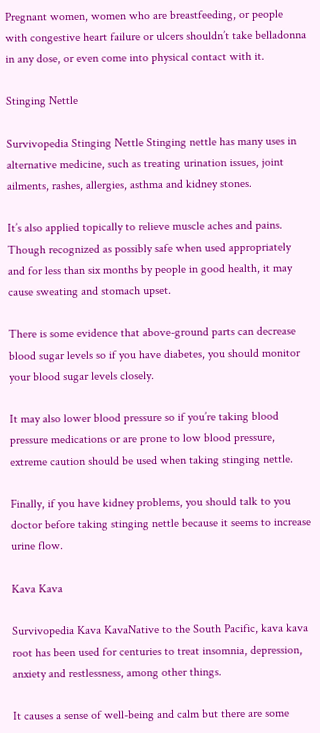Pregnant women, women who are breastfeeding, or people with congestive heart failure or ulcers shouldn’t take belladonna in any dose, or even come into physical contact with it.

Stinging Nettle

Survivopedia Stinging Nettle Stinging nettle has many uses in alternative medicine, such as treating urination issues, joint ailments, rashes, allergies, asthma and kidney stones.

It’s also applied topically to relieve muscle aches and pains. Though recognized as possibly safe when used appropriately and for less than six months by people in good health, it may cause sweating and stomach upset.

There is some evidence that above-ground parts can decrease blood sugar levels so if you have diabetes, you should monitor your blood sugar levels closely.

It may also lower blood pressure so if you’re taking blood pressure medications or are prone to low blood pressure, extreme caution should be used when taking stinging nettle.

Finally, if you have kidney problems, you should talk to you doctor before taking stinging nettle because it seems to increase urine flow.

Kava Kava

Survivopedia Kava KavaNative to the South Pacific, kava kava root has been used for centuries to treat insomnia, depression, anxiety and restlessness, among other things.

It causes a sense of well-being and calm but there are some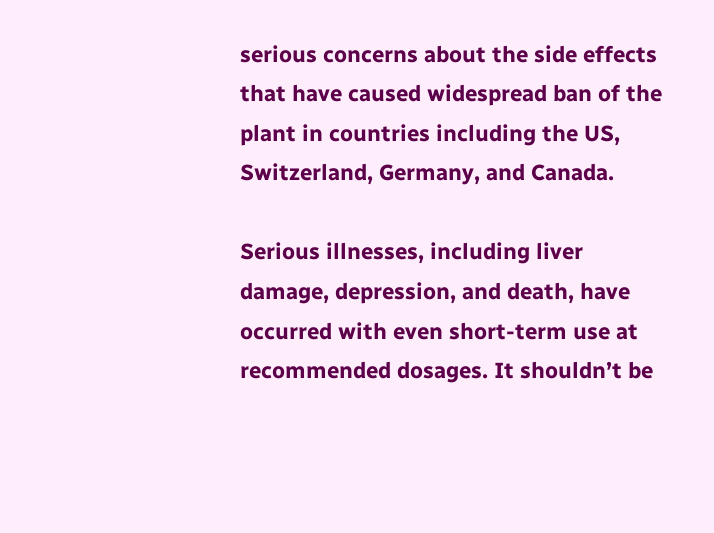serious concerns about the side effects that have caused widespread ban of the plant in countries including the US, Switzerland, Germany, and Canada.

Serious illnesses, including liver damage, depression, and death, have occurred with even short-term use at recommended dosages. It shouldn’t be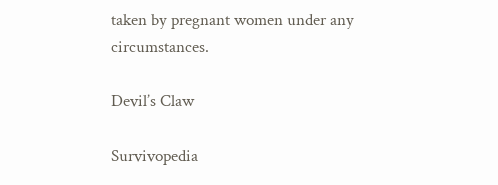taken by pregnant women under any circumstances.

Devil’s Claw

Survivopedia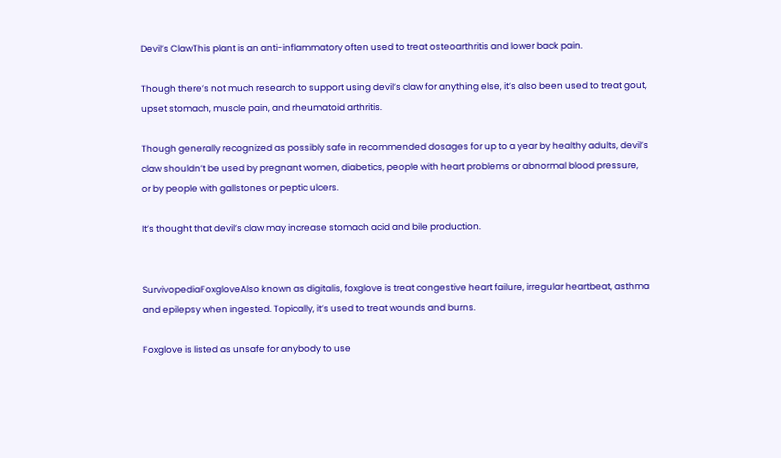Devil’s ClawThis plant is an anti-inflammatory often used to treat osteoarthritis and lower back pain.

Though there’s not much research to support using devil’s claw for anything else, it’s also been used to treat gout, upset stomach, muscle pain, and rheumatoid arthritis.

Though generally recognized as possibly safe in recommended dosages for up to a year by healthy adults, devil’s claw shouldn’t be used by pregnant women, diabetics, people with heart problems or abnormal blood pressure, or by people with gallstones or peptic ulcers.

It’s thought that devil’s claw may increase stomach acid and bile production.


SurvivopediaFoxgloveAlso known as digitalis, foxglove is treat congestive heart failure, irregular heartbeat, asthma and epilepsy when ingested. Topically, it’s used to treat wounds and burns.

Foxglove is listed as unsafe for anybody to use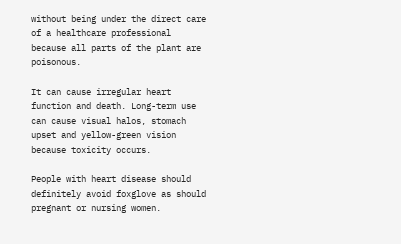without being under the direct care of a healthcare professional because all parts of the plant are poisonous.

It can cause irregular heart function and death. Long-term use can cause visual halos, stomach upset and yellow-green vision because toxicity occurs.

People with heart disease should definitely avoid foxglove as should pregnant or nursing women.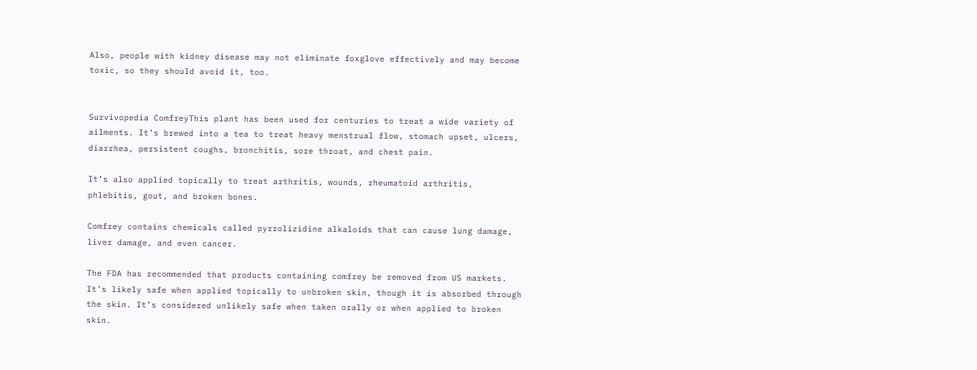Also, people with kidney disease may not eliminate foxglove effectively and may become toxic, so they should avoid it, too.


Survivopedia ComfreyThis plant has been used for centuries to treat a wide variety of ailments. It’s brewed into a tea to treat heavy menstrual flow, stomach upset, ulcers, diarrhea, persistent coughs, bronchitis, sore throat, and chest pain.

It’s also applied topically to treat arthritis, wounds, rheumatoid arthritis, phlebitis, gout, and broken bones.

Comfrey contains chemicals called pyrrolizidine alkaloids that can cause lung damage, liver damage, and even cancer.

The FDA has recommended that products containing comfrey be removed from US markets. It’s likely safe when applied topically to unbroken skin, though it is absorbed through the skin. It’s considered unlikely safe when taken orally or when applied to broken skin.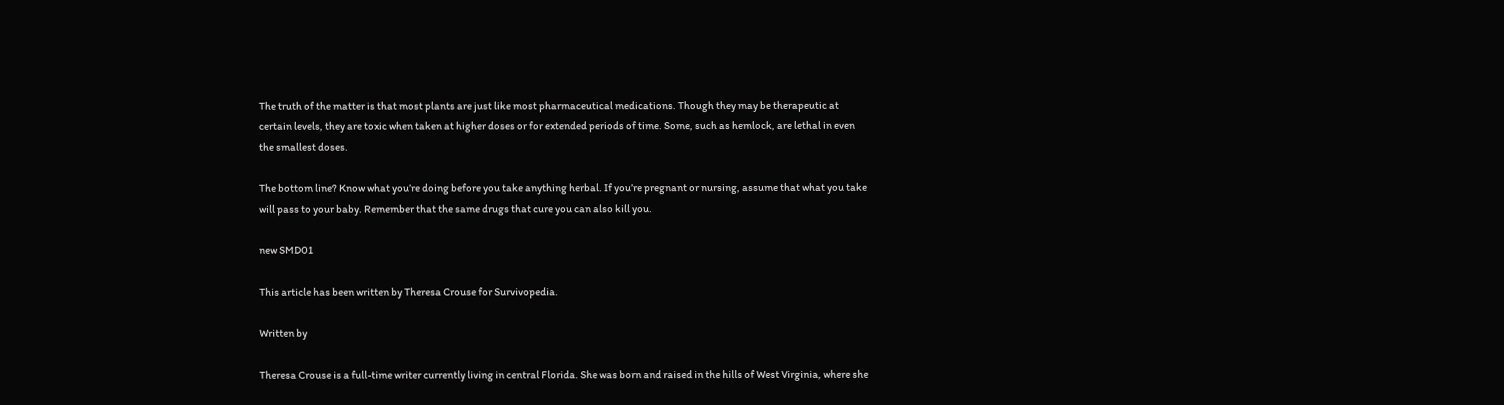The truth of the matter is that most plants are just like most pharmaceutical medications. Though they may be therapeutic at certain levels, they are toxic when taken at higher doses or for extended periods of time. Some, such as hemlock, are lethal in even the smallest doses.

The bottom line? Know what you’re doing before you take anything herbal. If you’re pregnant or nursing, assume that what you take will pass to your baby. Remember that the same drugs that cure you can also kill you.

new SMD01

This article has been written by Theresa Crouse for Survivopedia.

Written by

Theresa Crouse is a full-time writer currently living in central Florida. She was born and raised in the hills of West Virginia, where she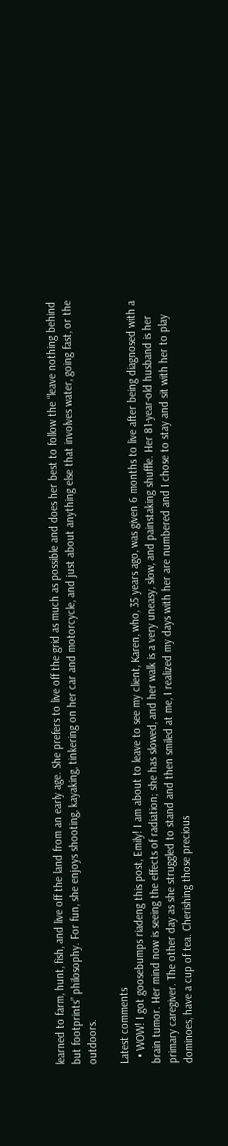learned to farm, hunt, fish, and live off the land from an early age. She prefers to live off the grid as much as possible and does her best to follow the “leave nothing behind but footprints” philosophy. For fun, she enjoys shooting, kayaking, tinkering on her car and motorcycle, and just about anything else that involves water, going fast, or the outdoors.

Latest comments
  • WOW! I got goosebumps riadeng this post, Emily! I am about to leave to see my client, Karen, who, 35 years ago, was given 6 months to live after being diagnosed with a brain tumor. Her mind now is seeing the effects of radiation; she has slowed, and her walk is a very uneasy, slow, and painstaking shuffle. Her 81-year-old husband is her primary caregiver. The other day as she struggled to stand and then smiled at me, I realized my days with her are numbered and I chose to stay and sit with her to play dominoes, have a cup of tea. Cherishing those precious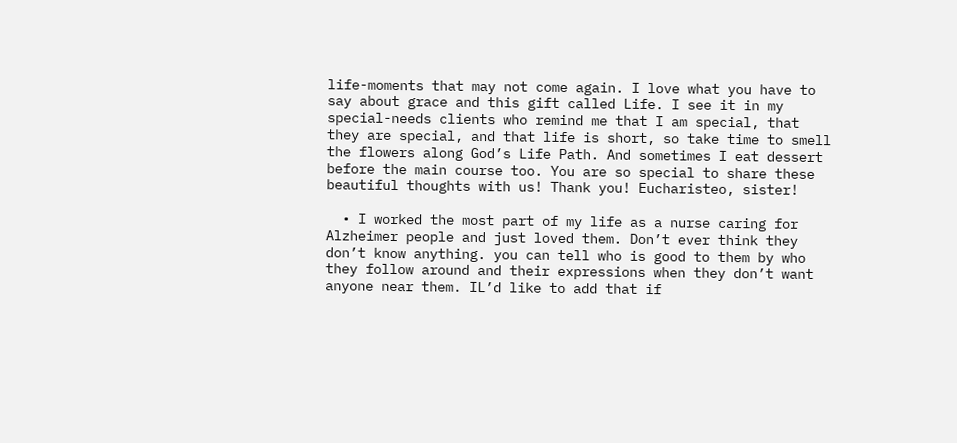life-moments that may not come again. I love what you have to say about grace and this gift called Life. I see it in my special-needs clients who remind me that I am special, that they are special, and that life is short, so take time to smell the flowers along God’s Life Path. And sometimes I eat dessert before the main course too. You are so special to share these beautiful thoughts with us! Thank you! Eucharisteo, sister!

  • I worked the most part of my life as a nurse caring for Alzheimer people and just loved them. Don’t ever think they don’t know anything. you can tell who is good to them by who they follow around and their expressions when they don’t want anyone near them. IL’d like to add that if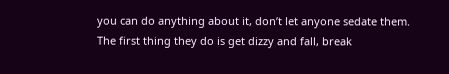you can do anything about it, don’t let anyone sedate them. The first thing they do is get dizzy and fall, break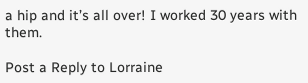a hip and it’s all over! I worked 30 years with them.

Post a Reply to Lorraine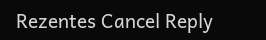Rezentes Cancel Reply